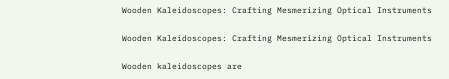Wooden Kaleidoscopes: Crafting Mesmerizing Optical Instruments

Wooden Kaleidoscopes: Crafting Mesmerizing Optical Instruments

Wooden kaleidoscopes are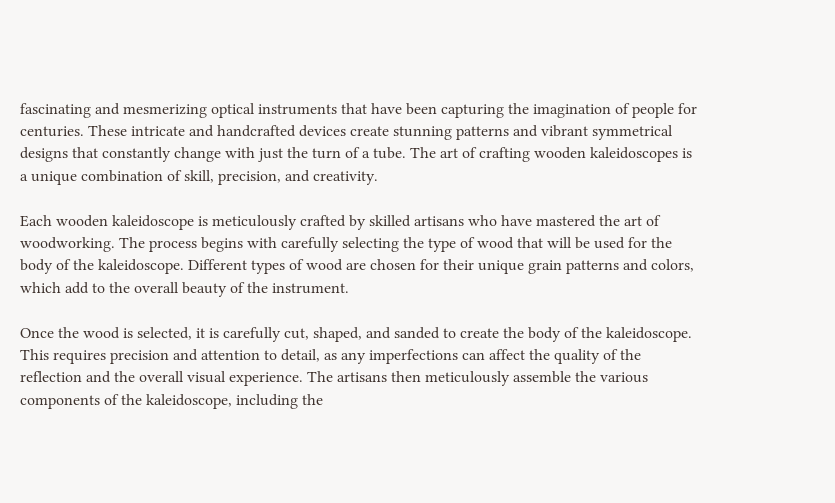fascinating and mesmerizing optical instruments that have been capturing the imagination of people for centuries. These intricate and handcrafted devices create stunning patterns and vibrant symmetrical designs that constantly change with just the turn of a tube. The art of crafting wooden kaleidoscopes is a unique combination of skill, precision, and creativity.

Each wooden kaleidoscope is meticulously crafted by skilled artisans who have mastered the art of woodworking. The process begins with carefully selecting the type of wood that will be used for the body of the kaleidoscope. Different types of wood are chosen for their unique grain patterns and colors, which add to the overall beauty of the instrument.

Once the wood is selected, it is carefully cut, shaped, and sanded to create the body of the kaleidoscope. This requires precision and attention to detail, as any imperfections can affect the quality of the reflection and the overall visual experience. The artisans then meticulously assemble the various components of the kaleidoscope, including the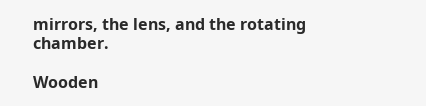mirrors, the lens, and the rotating chamber.

Wooden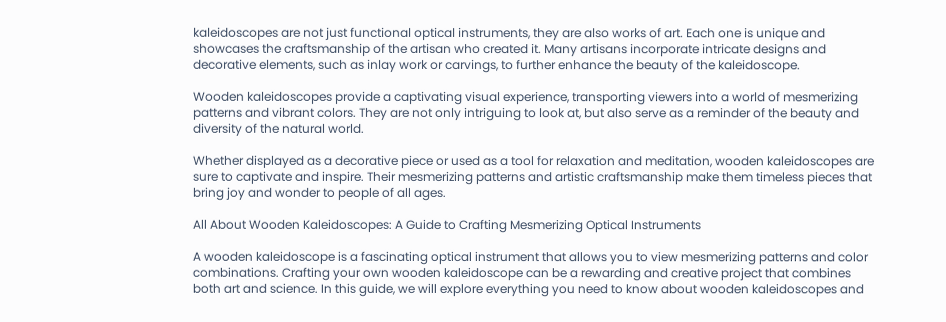kaleidoscopes are not just functional optical instruments, they are also works of art. Each one is unique and showcases the craftsmanship of the artisan who created it. Many artisans incorporate intricate designs and decorative elements, such as inlay work or carvings, to further enhance the beauty of the kaleidoscope.

Wooden kaleidoscopes provide a captivating visual experience, transporting viewers into a world of mesmerizing patterns and vibrant colors. They are not only intriguing to look at, but also serve as a reminder of the beauty and diversity of the natural world.

Whether displayed as a decorative piece or used as a tool for relaxation and meditation, wooden kaleidoscopes are sure to captivate and inspire. Their mesmerizing patterns and artistic craftsmanship make them timeless pieces that bring joy and wonder to people of all ages.

All About Wooden Kaleidoscopes: A Guide to Crafting Mesmerizing Optical Instruments

A wooden kaleidoscope is a fascinating optical instrument that allows you to view mesmerizing patterns and color combinations. Crafting your own wooden kaleidoscope can be a rewarding and creative project that combines both art and science. In this guide, we will explore everything you need to know about wooden kaleidoscopes and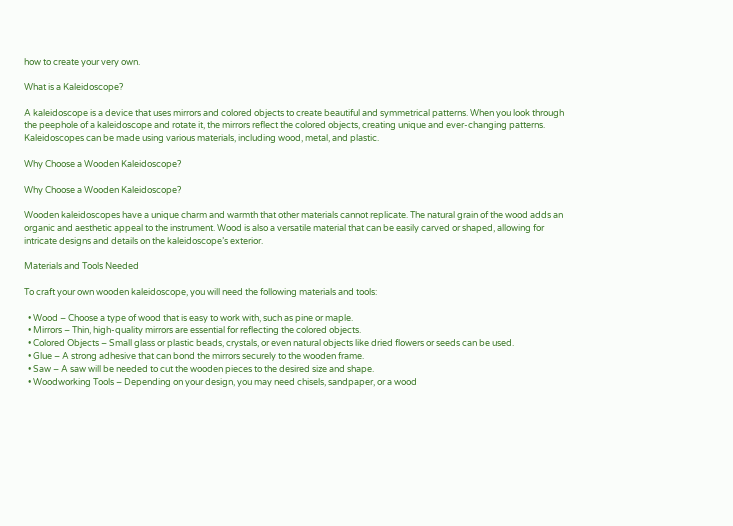how to create your very own.

What is a Kaleidoscope?

A kaleidoscope is a device that uses mirrors and colored objects to create beautiful and symmetrical patterns. When you look through the peephole of a kaleidoscope and rotate it, the mirrors reflect the colored objects, creating unique and ever-changing patterns. Kaleidoscopes can be made using various materials, including wood, metal, and plastic.

Why Choose a Wooden Kaleidoscope?

Why Choose a Wooden Kaleidoscope?

Wooden kaleidoscopes have a unique charm and warmth that other materials cannot replicate. The natural grain of the wood adds an organic and aesthetic appeal to the instrument. Wood is also a versatile material that can be easily carved or shaped, allowing for intricate designs and details on the kaleidoscope’s exterior.

Materials and Tools Needed

To craft your own wooden kaleidoscope, you will need the following materials and tools:

  • Wood – Choose a type of wood that is easy to work with, such as pine or maple.
  • Mirrors – Thin, high-quality mirrors are essential for reflecting the colored objects.
  • Colored Objects – Small glass or plastic beads, crystals, or even natural objects like dried flowers or seeds can be used.
  • Glue – A strong adhesive that can bond the mirrors securely to the wooden frame.
  • Saw – A saw will be needed to cut the wooden pieces to the desired size and shape.
  • Woodworking Tools – Depending on your design, you may need chisels, sandpaper, or a wood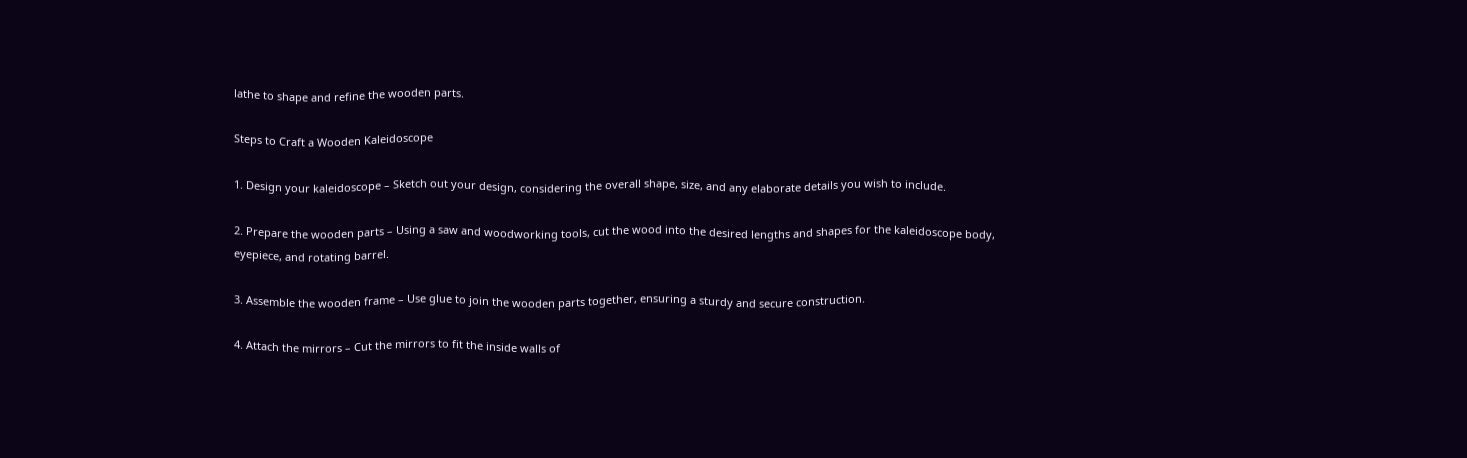lathe to shape and refine the wooden parts.

Steps to Craft a Wooden Kaleidoscope

1. Design your kaleidoscope – Sketch out your design, considering the overall shape, size, and any elaborate details you wish to include.

2. Prepare the wooden parts – Using a saw and woodworking tools, cut the wood into the desired lengths and shapes for the kaleidoscope body, eyepiece, and rotating barrel.

3. Assemble the wooden frame – Use glue to join the wooden parts together, ensuring a sturdy and secure construction.

4. Attach the mirrors – Cut the mirrors to fit the inside walls of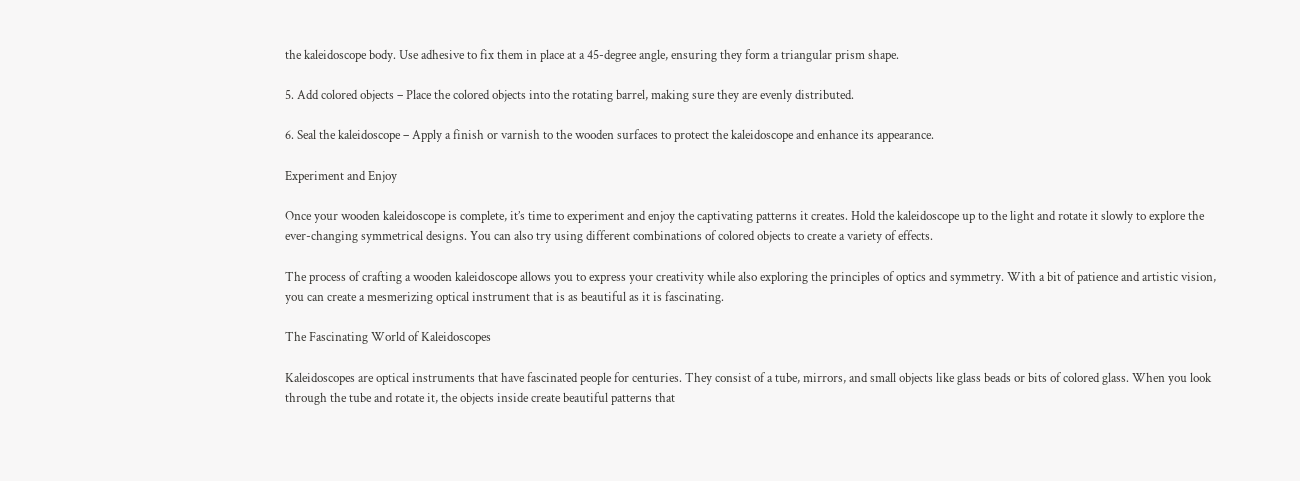the kaleidoscope body. Use adhesive to fix them in place at a 45-degree angle, ensuring they form a triangular prism shape.

5. Add colored objects – Place the colored objects into the rotating barrel, making sure they are evenly distributed.

6. Seal the kaleidoscope – Apply a finish or varnish to the wooden surfaces to protect the kaleidoscope and enhance its appearance.

Experiment and Enjoy

Once your wooden kaleidoscope is complete, it’s time to experiment and enjoy the captivating patterns it creates. Hold the kaleidoscope up to the light and rotate it slowly to explore the ever-changing symmetrical designs. You can also try using different combinations of colored objects to create a variety of effects.

The process of crafting a wooden kaleidoscope allows you to express your creativity while also exploring the principles of optics and symmetry. With a bit of patience and artistic vision, you can create a mesmerizing optical instrument that is as beautiful as it is fascinating.

The Fascinating World of Kaleidoscopes

Kaleidoscopes are optical instruments that have fascinated people for centuries. They consist of a tube, mirrors, and small objects like glass beads or bits of colored glass. When you look through the tube and rotate it, the objects inside create beautiful patterns that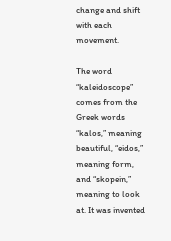change and shift with each movement.

The word “kaleidoscope” comes from the Greek words “kalos,” meaning beautiful, “eidos,” meaning form, and “skopein,” meaning to look at. It was invented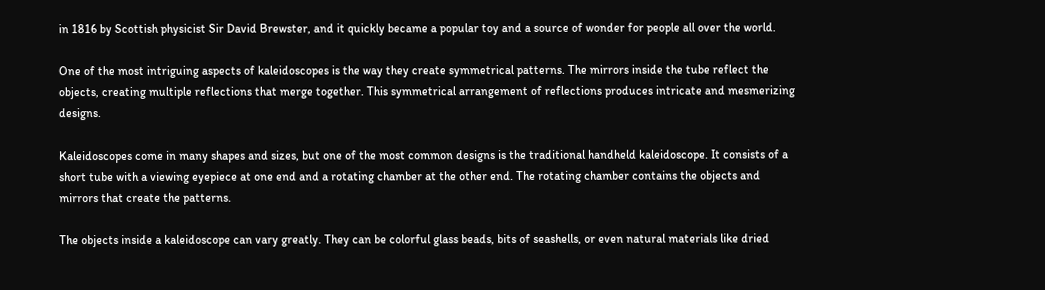in 1816 by Scottish physicist Sir David Brewster, and it quickly became a popular toy and a source of wonder for people all over the world.

One of the most intriguing aspects of kaleidoscopes is the way they create symmetrical patterns. The mirrors inside the tube reflect the objects, creating multiple reflections that merge together. This symmetrical arrangement of reflections produces intricate and mesmerizing designs.

Kaleidoscopes come in many shapes and sizes, but one of the most common designs is the traditional handheld kaleidoscope. It consists of a short tube with a viewing eyepiece at one end and a rotating chamber at the other end. The rotating chamber contains the objects and mirrors that create the patterns.

The objects inside a kaleidoscope can vary greatly. They can be colorful glass beads, bits of seashells, or even natural materials like dried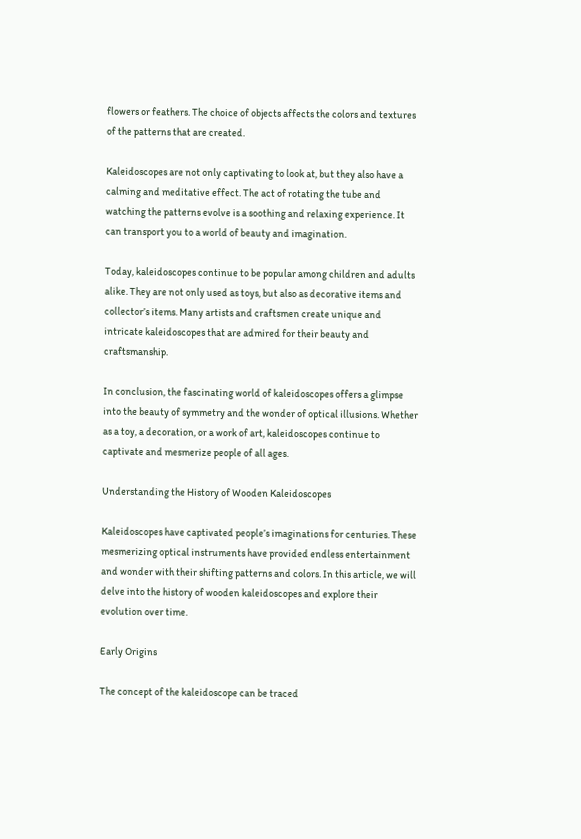flowers or feathers. The choice of objects affects the colors and textures of the patterns that are created.

Kaleidoscopes are not only captivating to look at, but they also have a calming and meditative effect. The act of rotating the tube and watching the patterns evolve is a soothing and relaxing experience. It can transport you to a world of beauty and imagination.

Today, kaleidoscopes continue to be popular among children and adults alike. They are not only used as toys, but also as decorative items and collector’s items. Many artists and craftsmen create unique and intricate kaleidoscopes that are admired for their beauty and craftsmanship.

In conclusion, the fascinating world of kaleidoscopes offers a glimpse into the beauty of symmetry and the wonder of optical illusions. Whether as a toy, a decoration, or a work of art, kaleidoscopes continue to captivate and mesmerize people of all ages.

Understanding the History of Wooden Kaleidoscopes

Kaleidoscopes have captivated people’s imaginations for centuries. These mesmerizing optical instruments have provided endless entertainment and wonder with their shifting patterns and colors. In this article, we will delve into the history of wooden kaleidoscopes and explore their evolution over time.

Early Origins

The concept of the kaleidoscope can be traced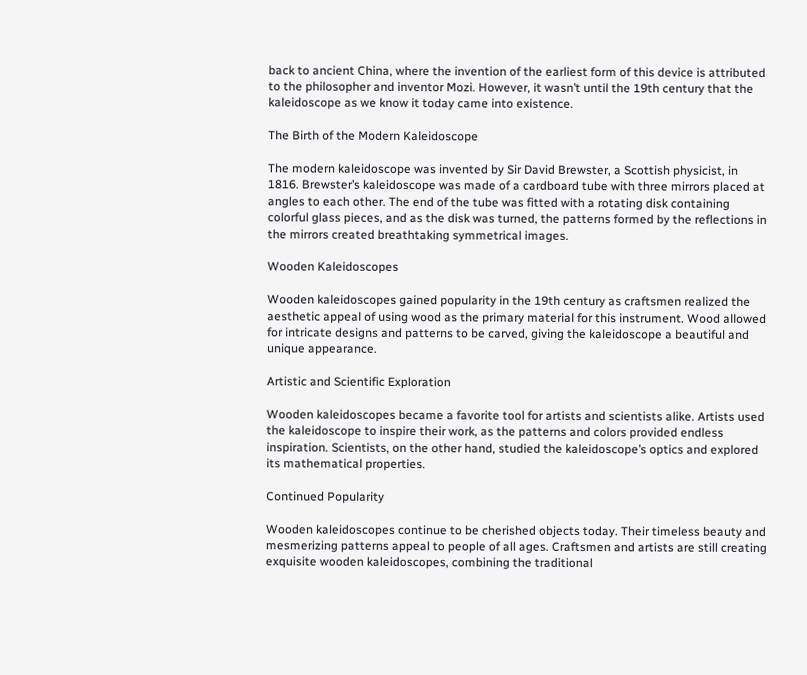back to ancient China, where the invention of the earliest form of this device is attributed to the philosopher and inventor Mozi. However, it wasn’t until the 19th century that the kaleidoscope as we know it today came into existence.

The Birth of the Modern Kaleidoscope

The modern kaleidoscope was invented by Sir David Brewster, a Scottish physicist, in 1816. Brewster’s kaleidoscope was made of a cardboard tube with three mirrors placed at angles to each other. The end of the tube was fitted with a rotating disk containing colorful glass pieces, and as the disk was turned, the patterns formed by the reflections in the mirrors created breathtaking symmetrical images.

Wooden Kaleidoscopes

Wooden kaleidoscopes gained popularity in the 19th century as craftsmen realized the aesthetic appeal of using wood as the primary material for this instrument. Wood allowed for intricate designs and patterns to be carved, giving the kaleidoscope a beautiful and unique appearance.

Artistic and Scientific Exploration

Wooden kaleidoscopes became a favorite tool for artists and scientists alike. Artists used the kaleidoscope to inspire their work, as the patterns and colors provided endless inspiration. Scientists, on the other hand, studied the kaleidoscope’s optics and explored its mathematical properties.

Continued Popularity

Wooden kaleidoscopes continue to be cherished objects today. Their timeless beauty and mesmerizing patterns appeal to people of all ages. Craftsmen and artists are still creating exquisite wooden kaleidoscopes, combining the traditional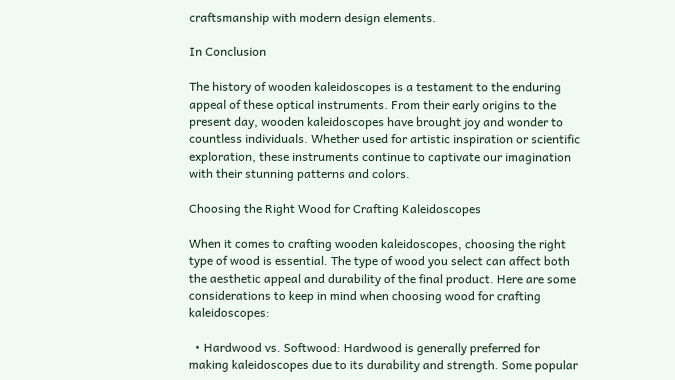craftsmanship with modern design elements.

In Conclusion

The history of wooden kaleidoscopes is a testament to the enduring appeal of these optical instruments. From their early origins to the present day, wooden kaleidoscopes have brought joy and wonder to countless individuals. Whether used for artistic inspiration or scientific exploration, these instruments continue to captivate our imagination with their stunning patterns and colors.

Choosing the Right Wood for Crafting Kaleidoscopes

When it comes to crafting wooden kaleidoscopes, choosing the right type of wood is essential. The type of wood you select can affect both the aesthetic appeal and durability of the final product. Here are some considerations to keep in mind when choosing wood for crafting kaleidoscopes:

  • Hardwood vs. Softwood: Hardwood is generally preferred for making kaleidoscopes due to its durability and strength. Some popular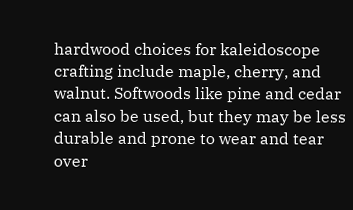hardwood choices for kaleidoscope crafting include maple, cherry, and walnut. Softwoods like pine and cedar can also be used, but they may be less durable and prone to wear and tear over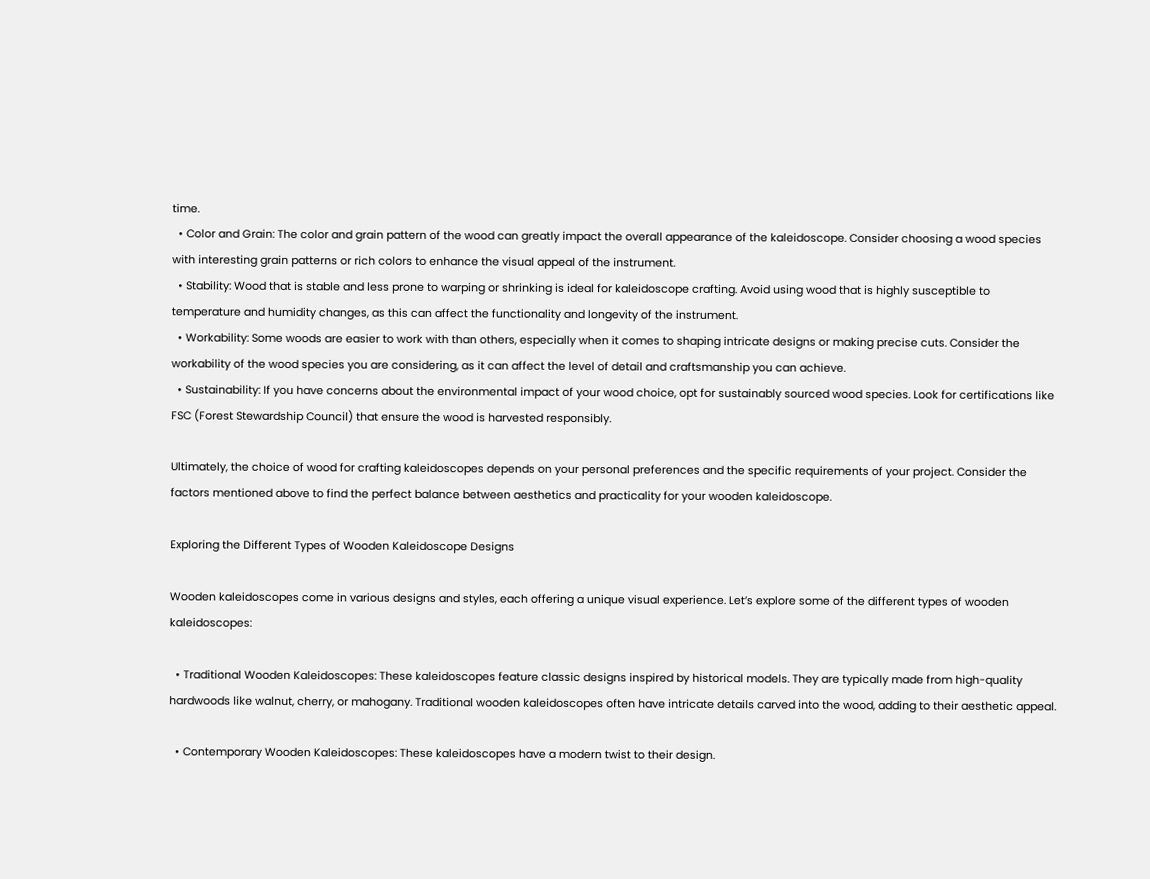time.
  • Color and Grain: The color and grain pattern of the wood can greatly impact the overall appearance of the kaleidoscope. Consider choosing a wood species with interesting grain patterns or rich colors to enhance the visual appeal of the instrument.
  • Stability: Wood that is stable and less prone to warping or shrinking is ideal for kaleidoscope crafting. Avoid using wood that is highly susceptible to temperature and humidity changes, as this can affect the functionality and longevity of the instrument.
  • Workability: Some woods are easier to work with than others, especially when it comes to shaping intricate designs or making precise cuts. Consider the workability of the wood species you are considering, as it can affect the level of detail and craftsmanship you can achieve.
  • Sustainability: If you have concerns about the environmental impact of your wood choice, opt for sustainably sourced wood species. Look for certifications like FSC (Forest Stewardship Council) that ensure the wood is harvested responsibly.

Ultimately, the choice of wood for crafting kaleidoscopes depends on your personal preferences and the specific requirements of your project. Consider the factors mentioned above to find the perfect balance between aesthetics and practicality for your wooden kaleidoscope.

Exploring the Different Types of Wooden Kaleidoscope Designs

Wooden kaleidoscopes come in various designs and styles, each offering a unique visual experience. Let’s explore some of the different types of wooden kaleidoscopes:

  • Traditional Wooden Kaleidoscopes: These kaleidoscopes feature classic designs inspired by historical models. They are typically made from high-quality hardwoods like walnut, cherry, or mahogany. Traditional wooden kaleidoscopes often have intricate details carved into the wood, adding to their aesthetic appeal.

  • Contemporary Wooden Kaleidoscopes: These kaleidoscopes have a modern twist to their design.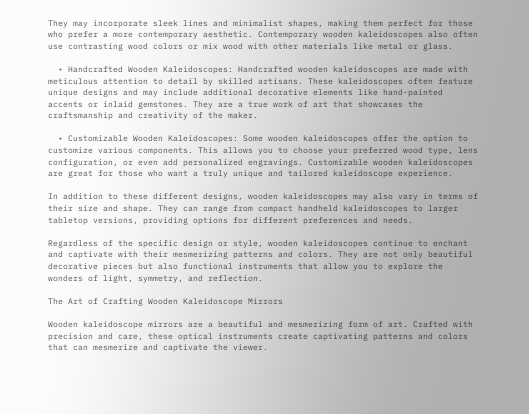They may incorporate sleek lines and minimalist shapes, making them perfect for those who prefer a more contemporary aesthetic. Contemporary wooden kaleidoscopes also often use contrasting wood colors or mix wood with other materials like metal or glass.

  • Handcrafted Wooden Kaleidoscopes: Handcrafted wooden kaleidoscopes are made with meticulous attention to detail by skilled artisans. These kaleidoscopes often feature unique designs and may include additional decorative elements like hand-painted accents or inlaid gemstones. They are a true work of art that showcases the craftsmanship and creativity of the maker.

  • Customizable Wooden Kaleidoscopes: Some wooden kaleidoscopes offer the option to customize various components. This allows you to choose your preferred wood type, lens configuration, or even add personalized engravings. Customizable wooden kaleidoscopes are great for those who want a truly unique and tailored kaleidoscope experience.

In addition to these different designs, wooden kaleidoscopes may also vary in terms of their size and shape. They can range from compact handheld kaleidoscopes to larger tabletop versions, providing options for different preferences and needs.

Regardless of the specific design or style, wooden kaleidoscopes continue to enchant and captivate with their mesmerizing patterns and colors. They are not only beautiful decorative pieces but also functional instruments that allow you to explore the wonders of light, symmetry, and reflection.

The Art of Crafting Wooden Kaleidoscope Mirrors

Wooden kaleidoscope mirrors are a beautiful and mesmerizing form of art. Crafted with precision and care, these optical instruments create captivating patterns and colors that can mesmerize and captivate the viewer.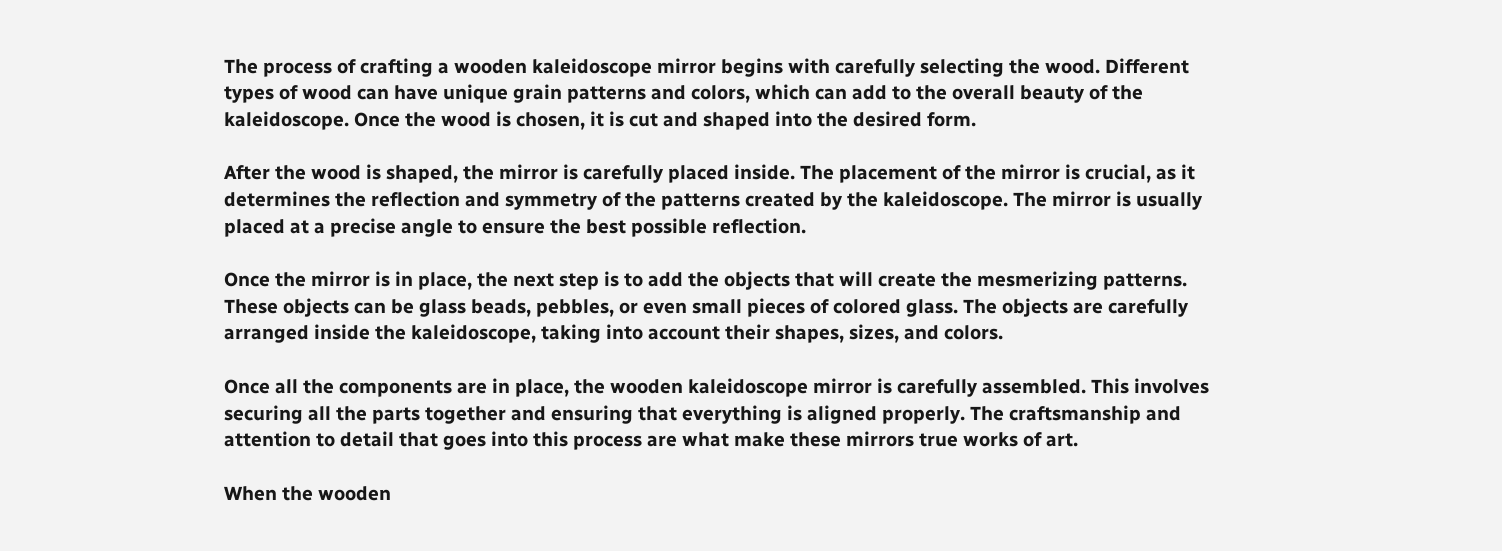The process of crafting a wooden kaleidoscope mirror begins with carefully selecting the wood. Different types of wood can have unique grain patterns and colors, which can add to the overall beauty of the kaleidoscope. Once the wood is chosen, it is cut and shaped into the desired form.

After the wood is shaped, the mirror is carefully placed inside. The placement of the mirror is crucial, as it determines the reflection and symmetry of the patterns created by the kaleidoscope. The mirror is usually placed at a precise angle to ensure the best possible reflection.

Once the mirror is in place, the next step is to add the objects that will create the mesmerizing patterns. These objects can be glass beads, pebbles, or even small pieces of colored glass. The objects are carefully arranged inside the kaleidoscope, taking into account their shapes, sizes, and colors.

Once all the components are in place, the wooden kaleidoscope mirror is carefully assembled. This involves securing all the parts together and ensuring that everything is aligned properly. The craftsmanship and attention to detail that goes into this process are what make these mirrors true works of art.

When the wooden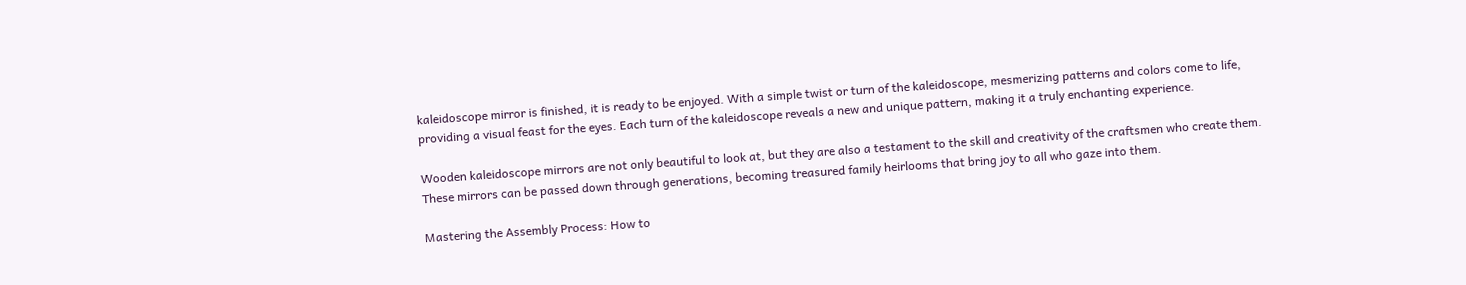kaleidoscope mirror is finished, it is ready to be enjoyed. With a simple twist or turn of the kaleidoscope, mesmerizing patterns and colors come to life, providing a visual feast for the eyes. Each turn of the kaleidoscope reveals a new and unique pattern, making it a truly enchanting experience.

Wooden kaleidoscope mirrors are not only beautiful to look at, but they are also a testament to the skill and creativity of the craftsmen who create them. These mirrors can be passed down through generations, becoming treasured family heirlooms that bring joy to all who gaze into them.

Mastering the Assembly Process: How to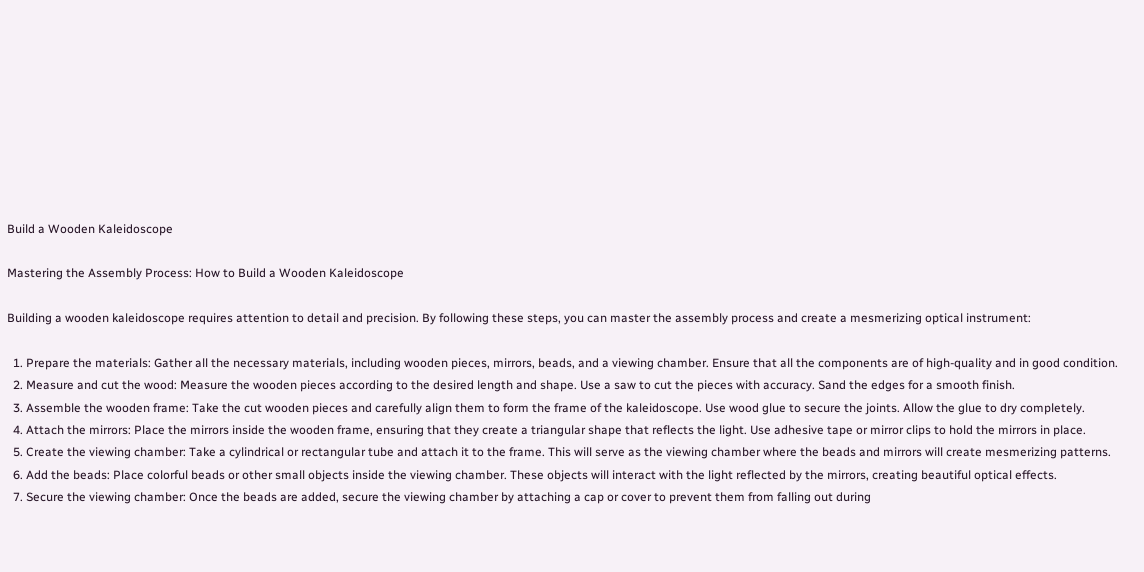Build a Wooden Kaleidoscope

Mastering the Assembly Process: How to Build a Wooden Kaleidoscope

Building a wooden kaleidoscope requires attention to detail and precision. By following these steps, you can master the assembly process and create a mesmerizing optical instrument:

  1. Prepare the materials: Gather all the necessary materials, including wooden pieces, mirrors, beads, and a viewing chamber. Ensure that all the components are of high-quality and in good condition.
  2. Measure and cut the wood: Measure the wooden pieces according to the desired length and shape. Use a saw to cut the pieces with accuracy. Sand the edges for a smooth finish.
  3. Assemble the wooden frame: Take the cut wooden pieces and carefully align them to form the frame of the kaleidoscope. Use wood glue to secure the joints. Allow the glue to dry completely.
  4. Attach the mirrors: Place the mirrors inside the wooden frame, ensuring that they create a triangular shape that reflects the light. Use adhesive tape or mirror clips to hold the mirrors in place.
  5. Create the viewing chamber: Take a cylindrical or rectangular tube and attach it to the frame. This will serve as the viewing chamber where the beads and mirrors will create mesmerizing patterns.
  6. Add the beads: Place colorful beads or other small objects inside the viewing chamber. These objects will interact with the light reflected by the mirrors, creating beautiful optical effects.
  7. Secure the viewing chamber: Once the beads are added, secure the viewing chamber by attaching a cap or cover to prevent them from falling out during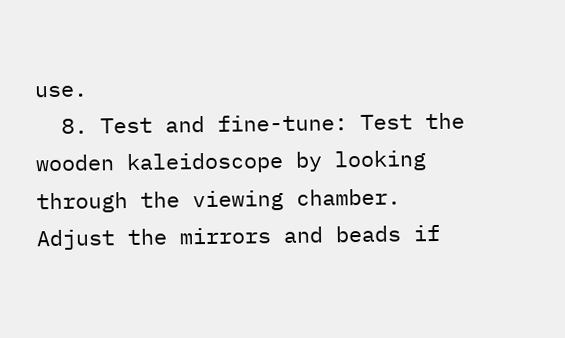use.
  8. Test and fine-tune: Test the wooden kaleidoscope by looking through the viewing chamber. Adjust the mirrors and beads if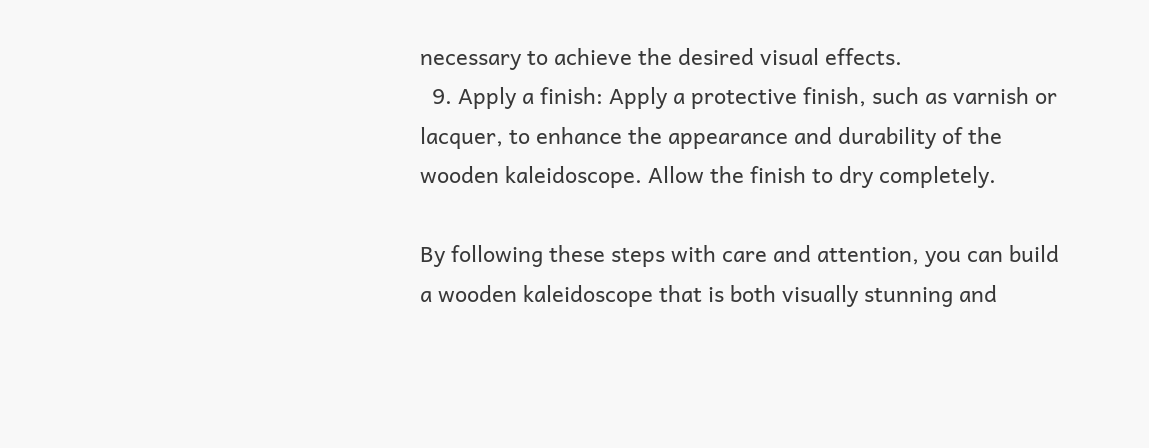necessary to achieve the desired visual effects.
  9. Apply a finish: Apply a protective finish, such as varnish or lacquer, to enhance the appearance and durability of the wooden kaleidoscope. Allow the finish to dry completely.

By following these steps with care and attention, you can build a wooden kaleidoscope that is both visually stunning and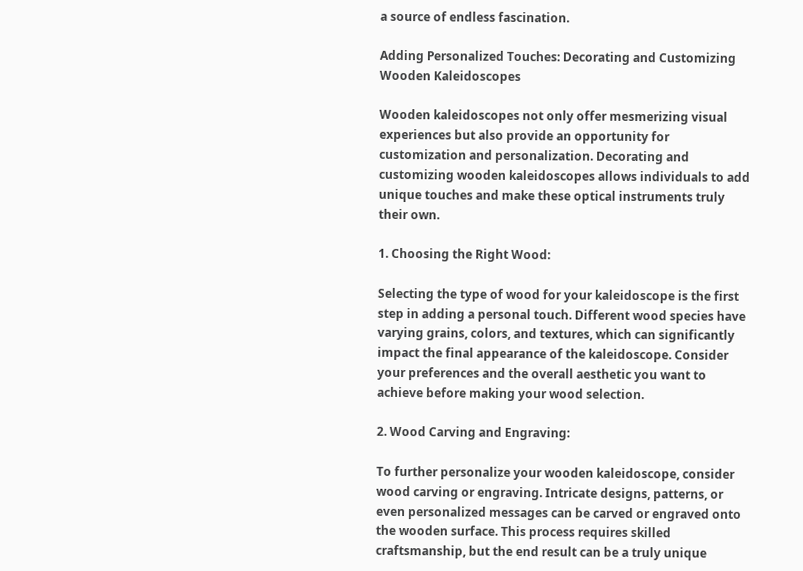a source of endless fascination.

Adding Personalized Touches: Decorating and Customizing Wooden Kaleidoscopes

Wooden kaleidoscopes not only offer mesmerizing visual experiences but also provide an opportunity for customization and personalization. Decorating and customizing wooden kaleidoscopes allows individuals to add unique touches and make these optical instruments truly their own.

1. Choosing the Right Wood:

Selecting the type of wood for your kaleidoscope is the first step in adding a personal touch. Different wood species have varying grains, colors, and textures, which can significantly impact the final appearance of the kaleidoscope. Consider your preferences and the overall aesthetic you want to achieve before making your wood selection.

2. Wood Carving and Engraving:

To further personalize your wooden kaleidoscope, consider wood carving or engraving. Intricate designs, patterns, or even personalized messages can be carved or engraved onto the wooden surface. This process requires skilled craftsmanship, but the end result can be a truly unique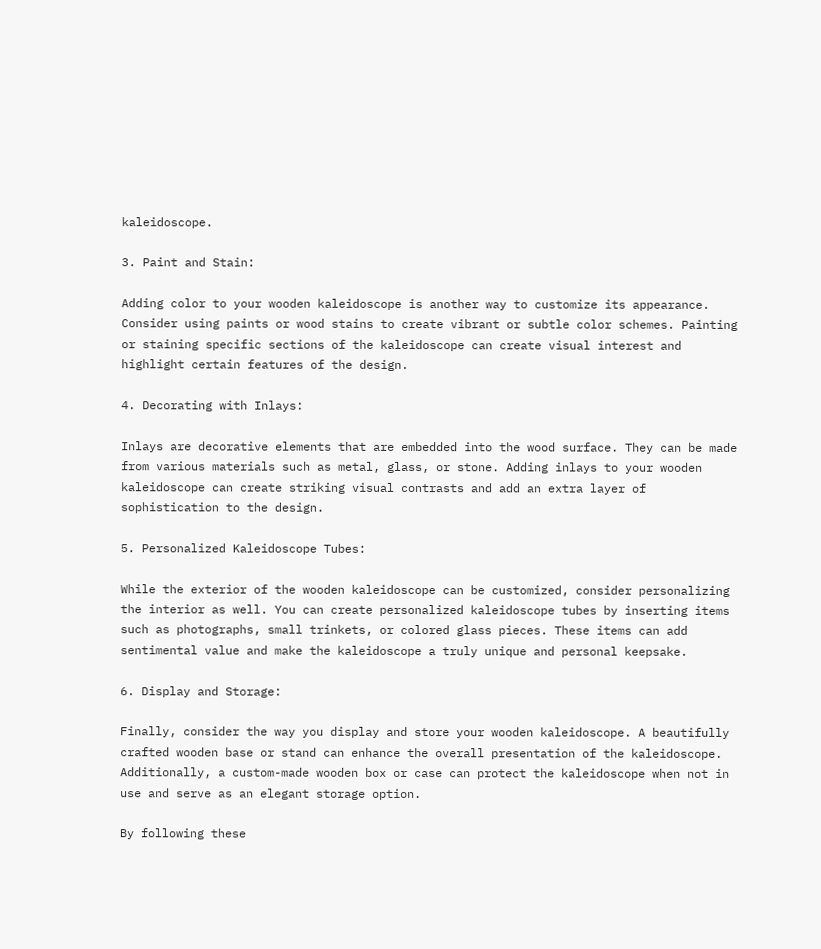kaleidoscope.

3. Paint and Stain:

Adding color to your wooden kaleidoscope is another way to customize its appearance. Consider using paints or wood stains to create vibrant or subtle color schemes. Painting or staining specific sections of the kaleidoscope can create visual interest and highlight certain features of the design.

4. Decorating with Inlays:

Inlays are decorative elements that are embedded into the wood surface. They can be made from various materials such as metal, glass, or stone. Adding inlays to your wooden kaleidoscope can create striking visual contrasts and add an extra layer of sophistication to the design.

5. Personalized Kaleidoscope Tubes:

While the exterior of the wooden kaleidoscope can be customized, consider personalizing the interior as well. You can create personalized kaleidoscope tubes by inserting items such as photographs, small trinkets, or colored glass pieces. These items can add sentimental value and make the kaleidoscope a truly unique and personal keepsake.

6. Display and Storage:

Finally, consider the way you display and store your wooden kaleidoscope. A beautifully crafted wooden base or stand can enhance the overall presentation of the kaleidoscope. Additionally, a custom-made wooden box or case can protect the kaleidoscope when not in use and serve as an elegant storage option.

By following these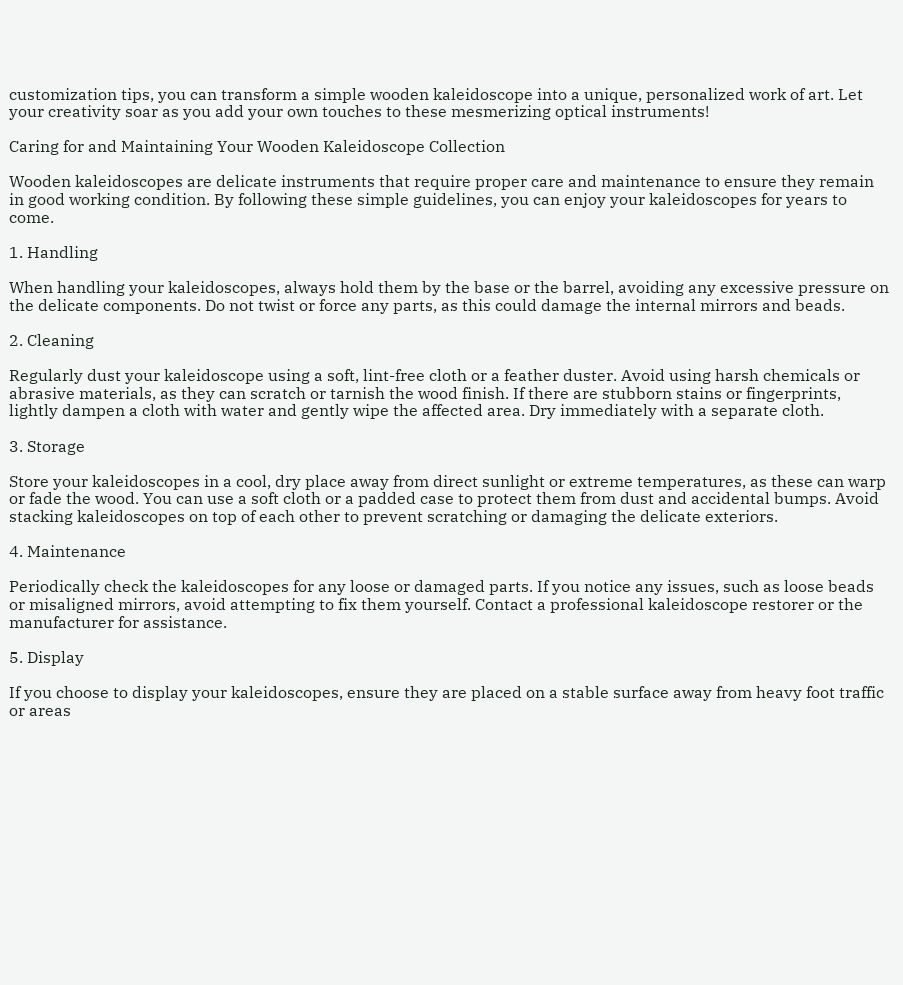customization tips, you can transform a simple wooden kaleidoscope into a unique, personalized work of art. Let your creativity soar as you add your own touches to these mesmerizing optical instruments!

Caring for and Maintaining Your Wooden Kaleidoscope Collection

Wooden kaleidoscopes are delicate instruments that require proper care and maintenance to ensure they remain in good working condition. By following these simple guidelines, you can enjoy your kaleidoscopes for years to come.

1. Handling

When handling your kaleidoscopes, always hold them by the base or the barrel, avoiding any excessive pressure on the delicate components. Do not twist or force any parts, as this could damage the internal mirrors and beads.

2. Cleaning

Regularly dust your kaleidoscope using a soft, lint-free cloth or a feather duster. Avoid using harsh chemicals or abrasive materials, as they can scratch or tarnish the wood finish. If there are stubborn stains or fingerprints, lightly dampen a cloth with water and gently wipe the affected area. Dry immediately with a separate cloth.

3. Storage

Store your kaleidoscopes in a cool, dry place away from direct sunlight or extreme temperatures, as these can warp or fade the wood. You can use a soft cloth or a padded case to protect them from dust and accidental bumps. Avoid stacking kaleidoscopes on top of each other to prevent scratching or damaging the delicate exteriors.

4. Maintenance

Periodically check the kaleidoscopes for any loose or damaged parts. If you notice any issues, such as loose beads or misaligned mirrors, avoid attempting to fix them yourself. Contact a professional kaleidoscope restorer or the manufacturer for assistance.

5. Display

If you choose to display your kaleidoscopes, ensure they are placed on a stable surface away from heavy foot traffic or areas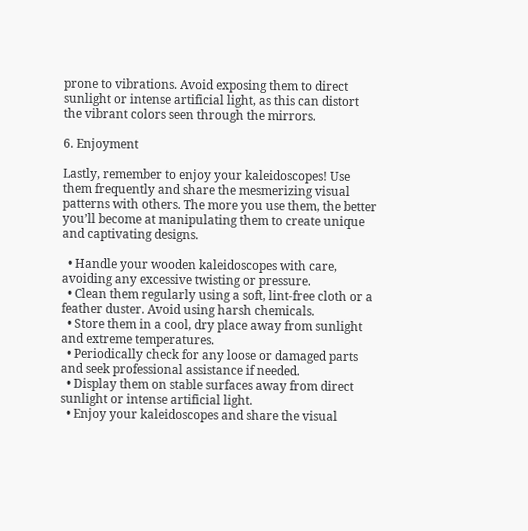prone to vibrations. Avoid exposing them to direct sunlight or intense artificial light, as this can distort the vibrant colors seen through the mirrors.

6. Enjoyment

Lastly, remember to enjoy your kaleidoscopes! Use them frequently and share the mesmerizing visual patterns with others. The more you use them, the better you’ll become at manipulating them to create unique and captivating designs.

  • Handle your wooden kaleidoscopes with care, avoiding any excessive twisting or pressure.
  • Clean them regularly using a soft, lint-free cloth or a feather duster. Avoid using harsh chemicals.
  • Store them in a cool, dry place away from sunlight and extreme temperatures.
  • Periodically check for any loose or damaged parts and seek professional assistance if needed.
  • Display them on stable surfaces away from direct sunlight or intense artificial light.
  • Enjoy your kaleidoscopes and share the visual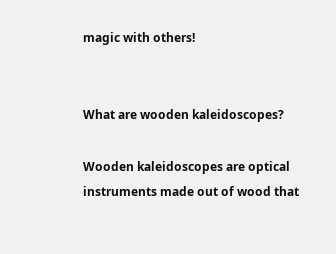magic with others!


What are wooden kaleidoscopes?

Wooden kaleidoscopes are optical instruments made out of wood that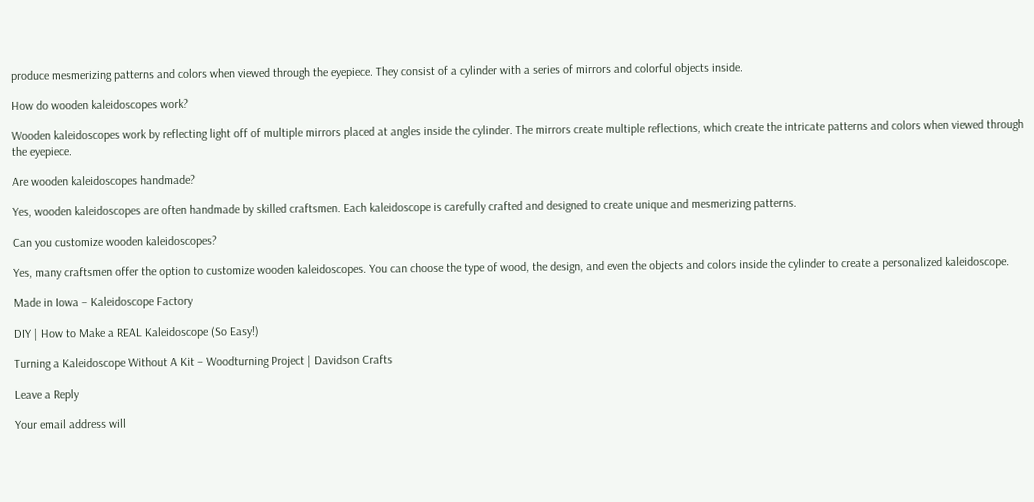produce mesmerizing patterns and colors when viewed through the eyepiece. They consist of a cylinder with a series of mirrors and colorful objects inside.

How do wooden kaleidoscopes work?

Wooden kaleidoscopes work by reflecting light off of multiple mirrors placed at angles inside the cylinder. The mirrors create multiple reflections, which create the intricate patterns and colors when viewed through the eyepiece.

Are wooden kaleidoscopes handmade?

Yes, wooden kaleidoscopes are often handmade by skilled craftsmen. Each kaleidoscope is carefully crafted and designed to create unique and mesmerizing patterns.

Can you customize wooden kaleidoscopes?

Yes, many craftsmen offer the option to customize wooden kaleidoscopes. You can choose the type of wood, the design, and even the objects and colors inside the cylinder to create a personalized kaleidoscope.

Made in Iowa – Kaleidoscope Factory

DIY | How to Make a REAL Kaleidoscope (So Easy!)

Turning a Kaleidoscope Without A Kit – Woodturning Project | Davidson Crafts

Leave a Reply

Your email address will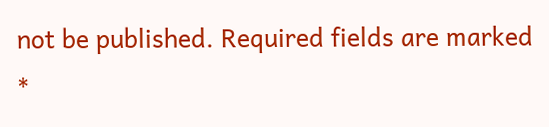not be published. Required fields are marked *